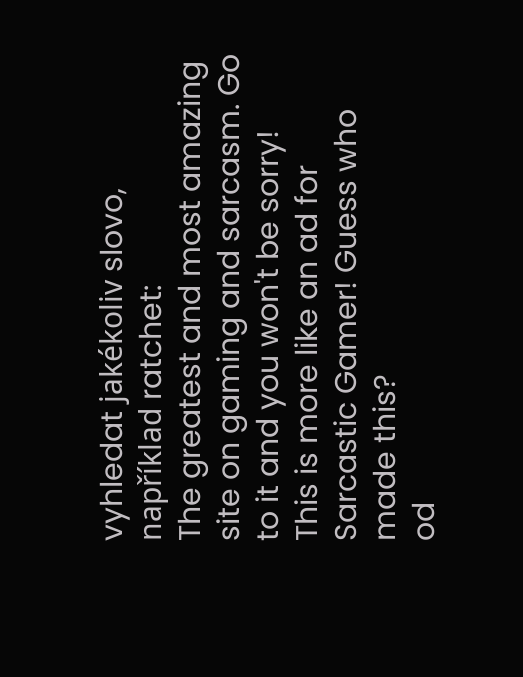vyhledat jakékoliv slovo, například ratchet:
The greatest and most amazing site on gaming and sarcasm. Go to it and you won't be sorry!
This is more like an ad for Sarcastic Gamer! Guess who made this?
od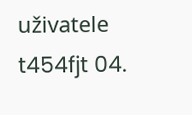uživatele t454fjt 04.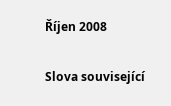Říjen 2008

Slova související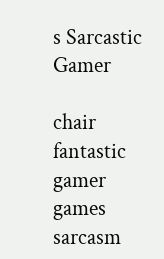s Sarcastic Gamer

chair fantastic gamer games sarcasm